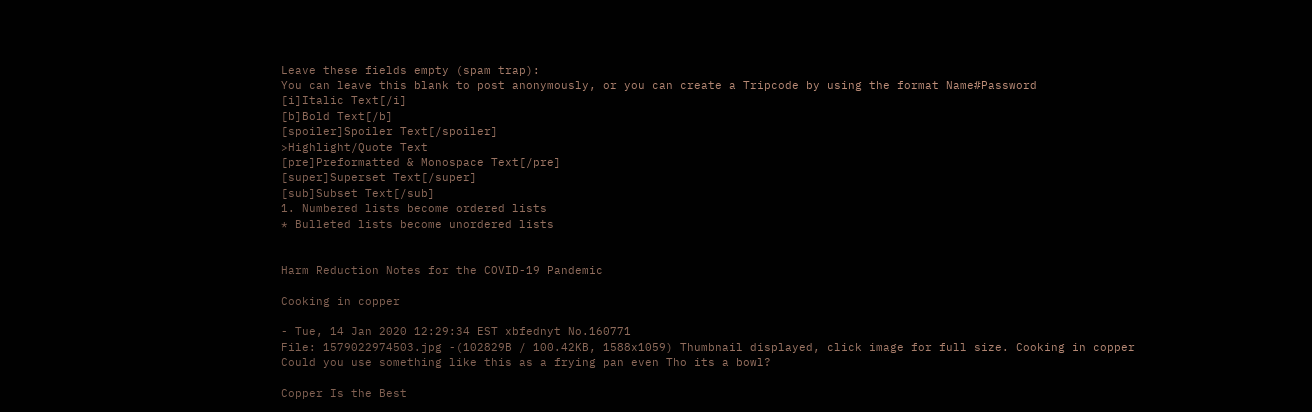Leave these fields empty (spam trap):
You can leave this blank to post anonymously, or you can create a Tripcode by using the format Name#Password
[i]Italic Text[/i]
[b]Bold Text[/b]
[spoiler]Spoiler Text[/spoiler]
>Highlight/Quote Text
[pre]Preformatted & Monospace Text[/pre]
[super]Superset Text[/super]
[sub]Subset Text[/sub]
1. Numbered lists become ordered lists
* Bulleted lists become unordered lists


Harm Reduction Notes for the COVID-19 Pandemic

Cooking in copper

- Tue, 14 Jan 2020 12:29:34 EST xbfednyt No.160771
File: 1579022974503.jpg -(102829B / 100.42KB, 1588x1059) Thumbnail displayed, click image for full size. Cooking in copper
Could you use something like this as a frying pan even Tho its a bowl?

Copper Is the Best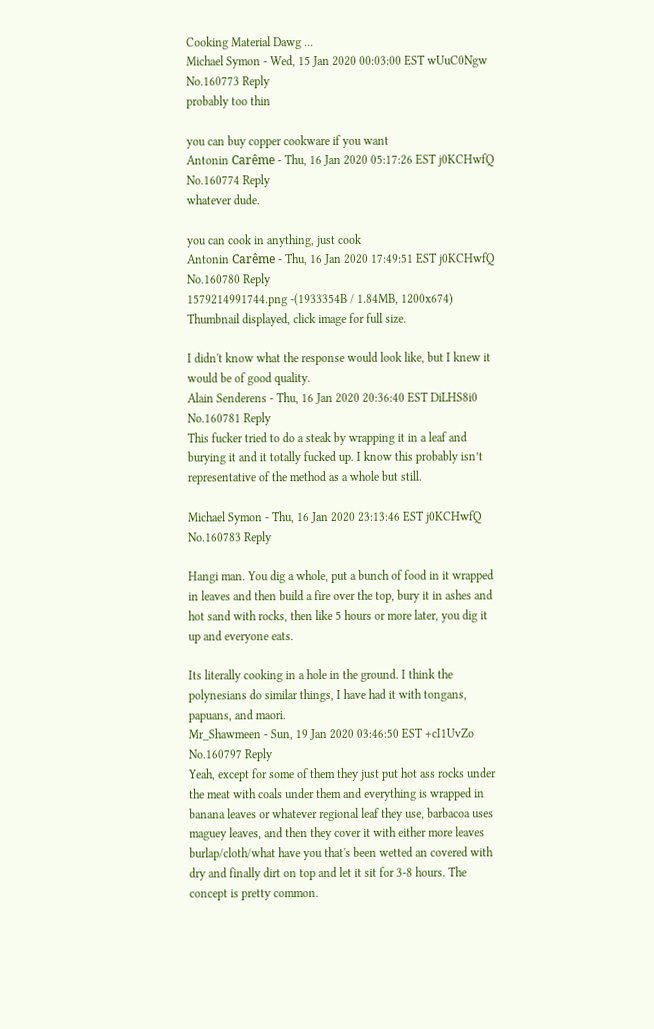Cooking Material Dawg ...
Michael Symon - Wed, 15 Jan 2020 00:03:00 EST wUuC0Ngw No.160773 Reply
probably too thin

you can buy copper cookware if you want
Antonin Carême - Thu, 16 Jan 2020 05:17:26 EST j0KCHwfQ No.160774 Reply
whatever dude.

you can cook in anything, just cook
Antonin Carême - Thu, 16 Jan 2020 17:49:51 EST j0KCHwfQ No.160780 Reply
1579214991744.png -(1933354B / 1.84MB, 1200x674) Thumbnail displayed, click image for full size.

I didn't know what the response would look like, but I knew it would be of good quality.
Alain Senderens - Thu, 16 Jan 2020 20:36:40 EST DiLHS8i0 No.160781 Reply
This fucker tried to do a steak by wrapping it in a leaf and burying it and it totally fucked up. I know this probably isn’t representative of the method as a whole but still.

Michael Symon - Thu, 16 Jan 2020 23:13:46 EST j0KCHwfQ No.160783 Reply

Hangi man. You dig a whole, put a bunch of food in it wrapped in leaves and then build a fire over the top, bury it in ashes and hot sand with rocks, then like 5 hours or more later, you dig it up and everyone eats.

Its literally cooking in a hole in the ground. I think the polynesians do similar things, I have had it with tongans, papuans, and maori.
Mr_Shawmeen - Sun, 19 Jan 2020 03:46:50 EST +cI1UvZo No.160797 Reply
Yeah, except for some of them they just put hot ass rocks under the meat with coals under them and everything is wrapped in banana leaves or whatever regional leaf they use, barbacoa uses maguey leaves, and then they cover it with either more leaves burlap/cloth/what have you that's been wetted an covered with dry and finally dirt on top and let it sit for 3-8 hours. The concept is pretty common.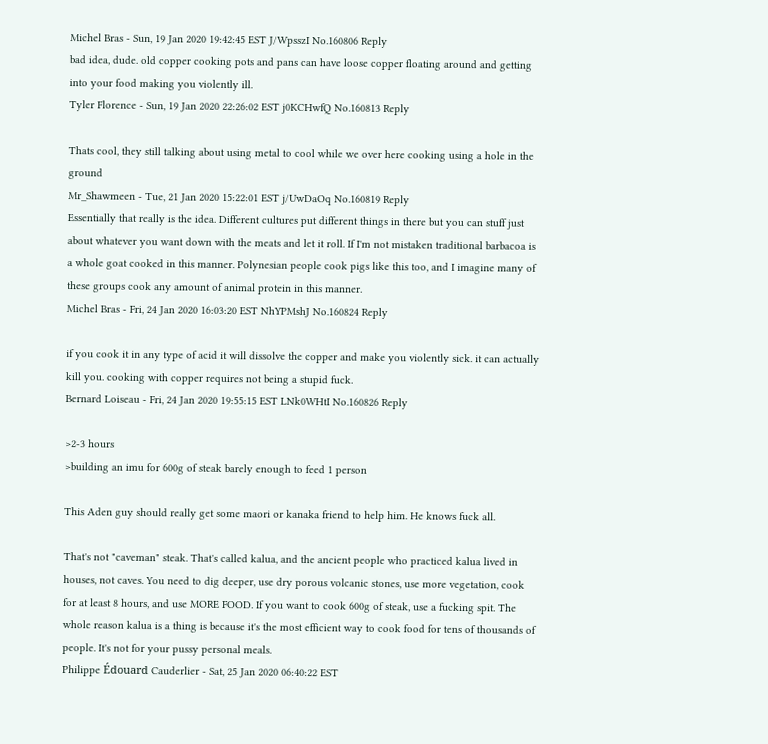Michel Bras - Sun, 19 Jan 2020 19:42:45 EST J/WpsszI No.160806 Reply
bad idea, dude. old copper cooking pots and pans can have loose copper floating around and getting into your food making you violently ill.
Tyler Florence - Sun, 19 Jan 2020 22:26:02 EST j0KCHwfQ No.160813 Reply

Thats cool, they still talking about using metal to cool while we over here cooking using a hole in the ground
Mr_Shawmeen - Tue, 21 Jan 2020 15:22:01 EST j/UwDaOq No.160819 Reply
Essentially that really is the idea. Different cultures put different things in there but you can stuff just about whatever you want down with the meats and let it roll. If I'm not mistaken traditional barbacoa is a whole goat cooked in this manner. Polynesian people cook pigs like this too, and I imagine many of these groups cook any amount of animal protein in this manner.
Michel Bras - Fri, 24 Jan 2020 16:03:20 EST NhYPMshJ No.160824 Reply

if you cook it in any type of acid it will dissolve the copper and make you violently sick. it can actually kill you. cooking with copper requires not being a stupid fuck.
Bernard Loiseau - Fri, 24 Jan 2020 19:55:15 EST LNk0WHtI No.160826 Reply

>2-3 hours
>building an imu for 600g of steak barely enough to feed 1 person

This Aden guy should really get some maori or kanaka friend to help him. He knows fuck all.

That's not "caveman" steak. That's called kalua, and the ancient people who practiced kalua lived in houses, not caves. You need to dig deeper, use dry porous volcanic stones, use more vegetation, cook for at least 8 hours, and use MORE FOOD. If you want to cook 600g of steak, use a fucking spit. The whole reason kalua is a thing is because it's the most efficient way to cook food for tens of thousands of people. It's not for your pussy personal meals.
Philippe Édouard Cauderlier - Sat, 25 Jan 2020 06:40:22 EST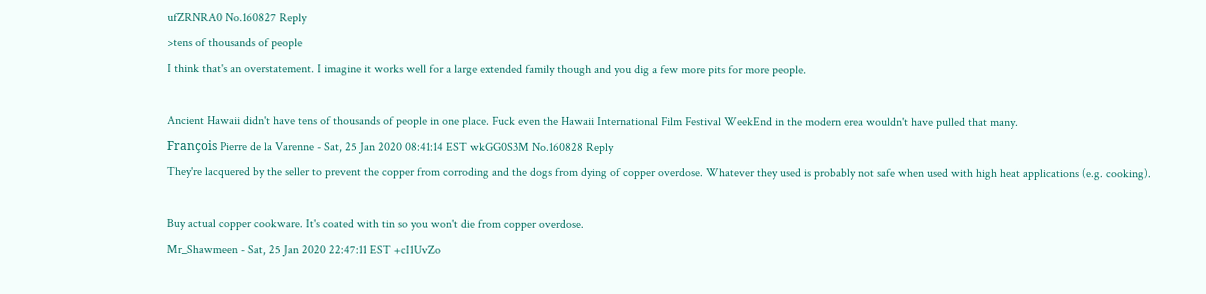ufZRNRA0 No.160827 Reply
>tens of thousands of people
I think that's an overstatement. I imagine it works well for a large extended family though and you dig a few more pits for more people.

Ancient Hawaii didn't have tens of thousands of people in one place. Fuck even the Hawaii International Film Festival WeekEnd in the modern erea wouldn't have pulled that many.
François Pierre de la Varenne - Sat, 25 Jan 2020 08:41:14 EST wkGG0S3M No.160828 Reply
They're lacquered by the seller to prevent the copper from corroding and the dogs from dying of copper overdose. Whatever they used is probably not safe when used with high heat applications (e.g. cooking).

Buy actual copper cookware. It's coated with tin so you won't die from copper overdose.
Mr_Shawmeen - Sat, 25 Jan 2020 22:47:11 EST +cI1UvZo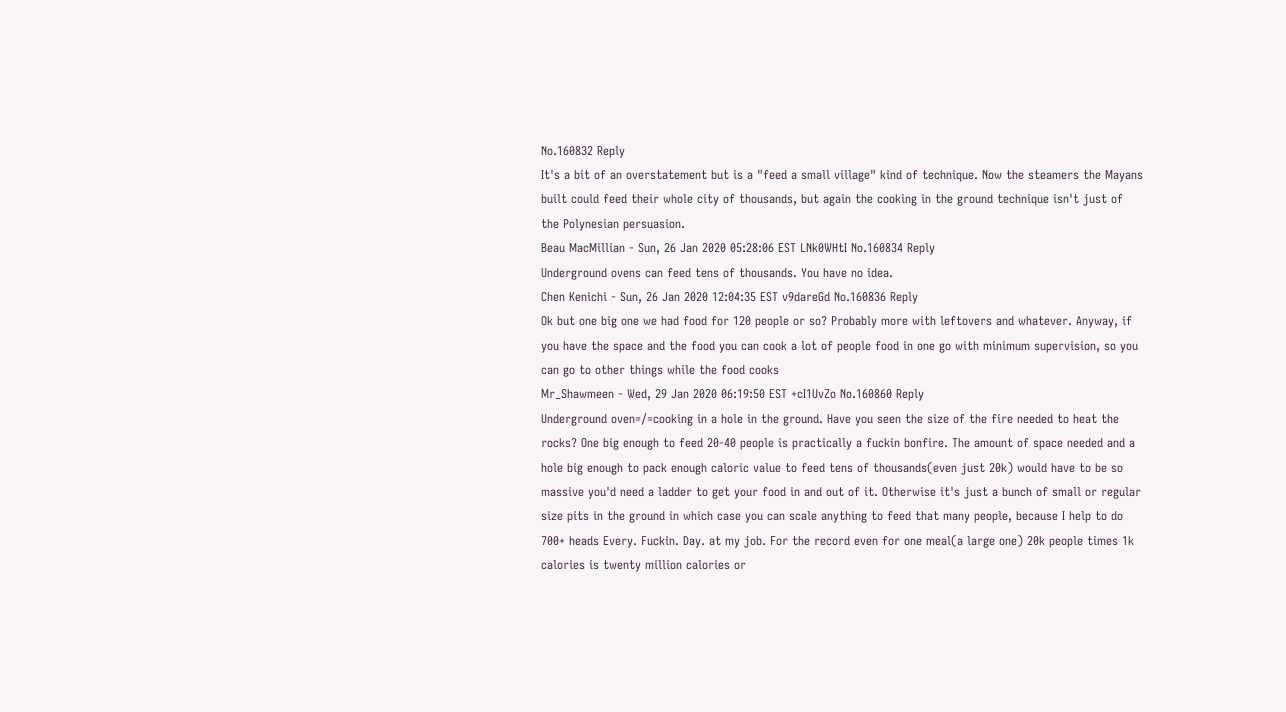No.160832 Reply
It's a bit of an overstatement but is a "feed a small village" kind of technique. Now the steamers the Mayans built could feed their whole city of thousands, but again the cooking in the ground technique isn't just of the Polynesian persuasion.
Beau MacMillian - Sun, 26 Jan 2020 05:28:06 EST LNk0WHtI No.160834 Reply
Underground ovens can feed tens of thousands. You have no idea.
Chen Kenichi - Sun, 26 Jan 2020 12:04:35 EST v9dareGd No.160836 Reply
Ok but one big one we had food for 120 people or so? Probably more with leftovers and whatever. Anyway, if you have the space and the food you can cook a lot of people food in one go with minimum supervision, so you can go to other things while the food cooks
Mr_Shawmeen - Wed, 29 Jan 2020 06:19:50 EST +cI1UvZo No.160860 Reply
Underground oven=/=cooking in a hole in the ground. Have you seen the size of the fire needed to heat the rocks? One big enough to feed 20-40 people is practically a fuckin bonfire. The amount of space needed and a hole big enough to pack enough caloric value to feed tens of thousands(even just 20k) would have to be so massive you'd need a ladder to get your food in and out of it. Otherwise it's just a bunch of small or regular size pits in the ground in which case you can scale anything to feed that many people, because I help to do 700+ heads Every. Fuckin. Day. at my job. For the record even for one meal(a large one) 20k people times 1k calories is twenty million calories or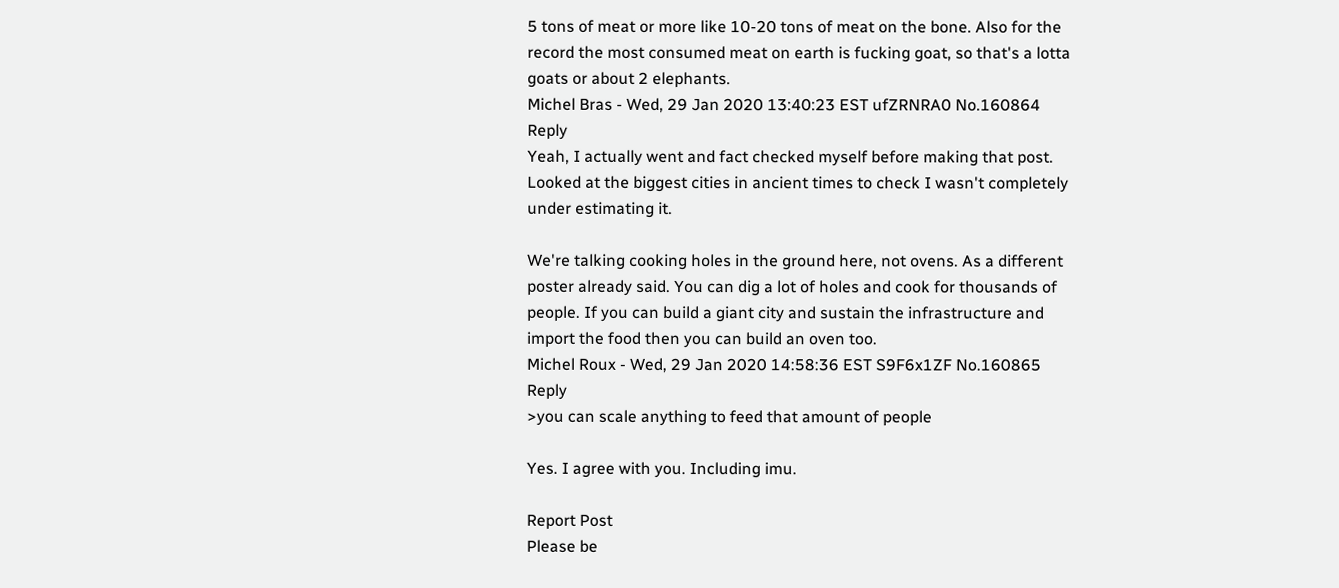5 tons of meat or more like 10-20 tons of meat on the bone. Also for the record the most consumed meat on earth is fucking goat, so that's a lotta goats or about 2 elephants.
Michel Bras - Wed, 29 Jan 2020 13:40:23 EST ufZRNRA0 No.160864 Reply
Yeah, I actually went and fact checked myself before making that post. Looked at the biggest cities in ancient times to check I wasn't completely under estimating it.

We're talking cooking holes in the ground here, not ovens. As a different poster already said. You can dig a lot of holes and cook for thousands of people. If you can build a giant city and sustain the infrastructure and import the food then you can build an oven too.
Michel Roux - Wed, 29 Jan 2020 14:58:36 EST S9F6x1ZF No.160865 Reply
>you can scale anything to feed that amount of people

Yes. I agree with you. Including imu.

Report Post
Please be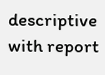descriptive with report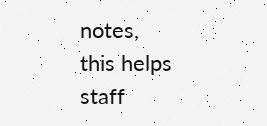notes,
this helps staff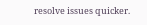resolve issues quicker.